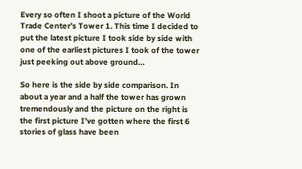Every so often I shoot a picture of the World Trade Center’s Tower 1. This time I decided to put the latest picture I took side by side with one of the earliest pictures I took of the tower just peeking out above ground…

So here is the side by side comparison. In about a year and a half the tower has grown tremendously and the picture on the right is the first picture I’ve gotten where the first 6 stories of glass have been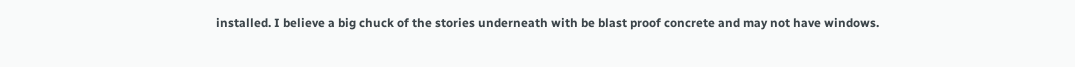installed. I believe a big chuck of the stories underneath with be blast proof concrete and may not have windows.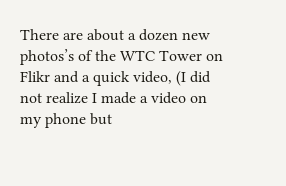There are about a dozen new photos’s of the WTC Tower on Flikr and a quick video, (I did not realize I made a video on my phone but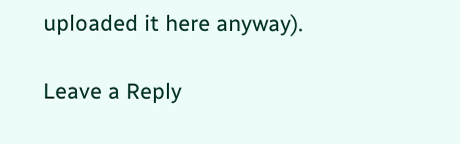uploaded it here anyway).

Leave a Reply